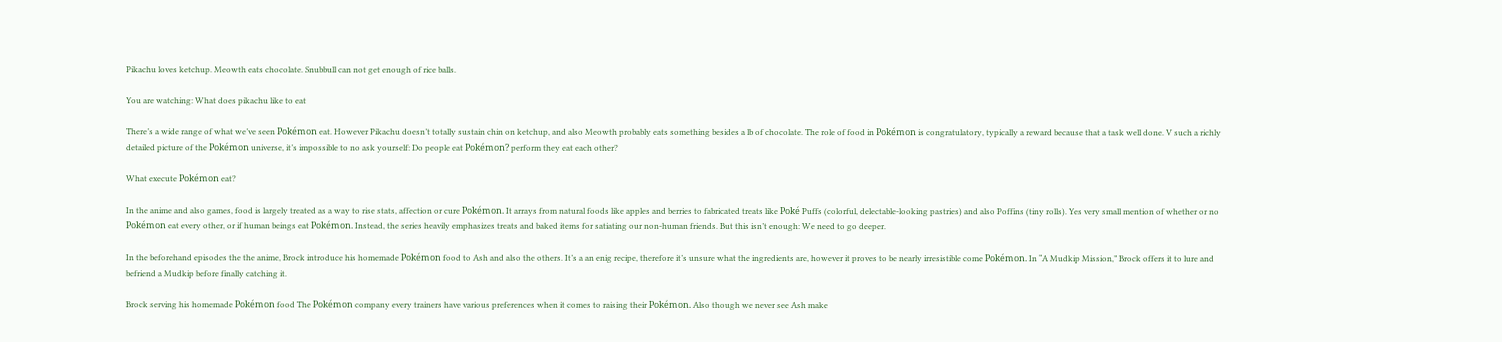Pikachu loves ketchup. Meowth eats chocolate. Snubbull can not get enough of rice balls.

You are watching: What does pikachu like to eat

There’s a wide range of what we’ve seen Pokémon eat. However Pikachu doesn’t totally sustain chin on ketchup, and also Meowth probably eats something besides a lb of chocolate. The role of food in Pokémon is congratulatory, typically a reward because that a task well done. V such a richly detailed picture of the Pokémon universe, it’s impossible to no ask yourself: Do people eat Pokémon? perform they eat each other?

What execute Pokémon eat?

In the anime and also games, food is largely treated as a way to rise stats, affection or cure Pokémon. It arrays from natural foods like apples and berries to fabricated treats like Poké Puffs (colorful, delectable-looking pastries) and also Poffins (tiny rolls). Yes very small mention of whether or no Pokémon eat every other, or if human beings eat Pokémon. Instead, the series heavily emphasizes treats and baked items for satiating our non-human friends. But this isn’t enough: We need to go deeper.

In the beforehand episodes the the anime, Brock introduce his homemade Pokémon food to Ash and also the others. It’s a an enig recipe, therefore it’s unsure what the ingredients are, however it proves to be nearly irresistible come Pokémon. In “A Mudkip Mission,” Brock offers it to lure and befriend a Mudkip before finally catching it.

Brock serving his homemade Pokémon food The Pokémon company every trainers have various preferences when it comes to raising their Pokémon. Also though we never see Ash make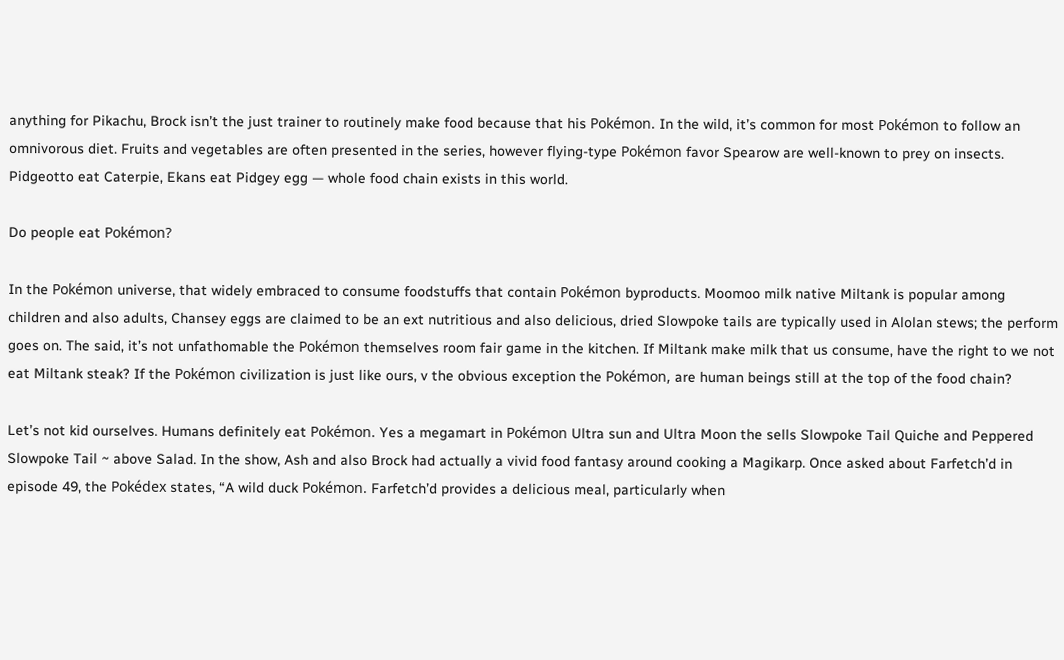anything for Pikachu, Brock isn’t the just trainer to routinely make food because that his Pokémon. In the wild, it’s common for most Pokémon to follow an omnivorous diet. Fruits and vegetables are often presented in the series, however flying-type Pokémon favor Spearow are well-known to prey on insects. Pidgeotto eat Caterpie, Ekans eat Pidgey egg — whole food chain exists in this world.

Do people eat Pokémon?

In the Pokémon universe, that widely embraced to consume foodstuffs that contain Pokémon byproducts. Moomoo milk native Miltank is popular among children and also adults, Chansey eggs are claimed to be an ext nutritious and also delicious, dried Slowpoke tails are typically used in Alolan stews; the perform goes on. The said, it’s not unfathomable the Pokémon themselves room fair game in the kitchen. If Miltank make milk that us consume, have the right to we not eat Miltank steak? If the Pokémon civilization is just like ours, v the obvious exception the Pokémon, are human beings still at the top of the food chain?

Let’s not kid ourselves. Humans definitely eat Pokémon. Yes a megamart in Pokémon Ultra sun and Ultra Moon the sells Slowpoke Tail Quiche and Peppered Slowpoke Tail ~ above Salad. In the show, Ash and also Brock had actually a vivid food fantasy around cooking a Magikarp. Once asked about Farfetch’d in episode 49, the Pokédex states, “A wild duck Pokémon. Farfetch’d provides a delicious meal, particularly when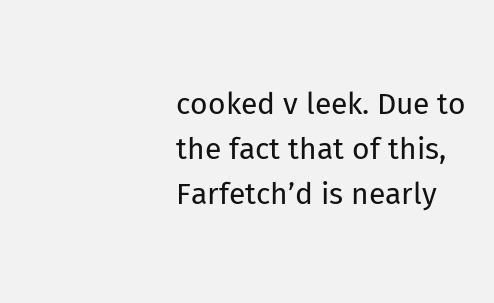cooked v leek. Due to the fact that of this, Farfetch’d is nearly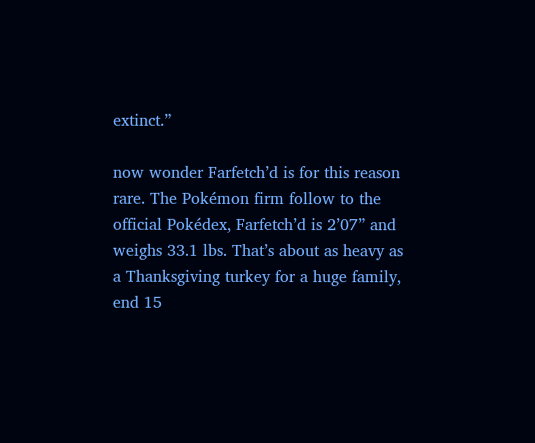extinct.”

now wonder Farfetch’d is for this reason rare. The Pokémon firm follow to the official Pokédex, Farfetch’d is 2’07” and weighs 33.1 lbs. That’s about as heavy as a Thanksgiving turkey for a huge family, end 15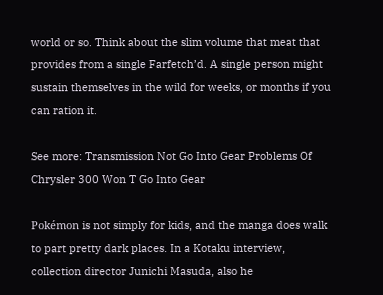world or so. Think about the slim volume that meat that provides from a single Farfetch’d. A single person might sustain themselves in the wild for weeks, or months if you can ration it.

See more: Transmission Not Go Into Gear Problems Of Chrysler 300 Won T Go Into Gear

Pokémon is not simply for kids, and the manga does walk to part pretty dark places. In a Kotaku interview, collection director Junichi Masuda, also he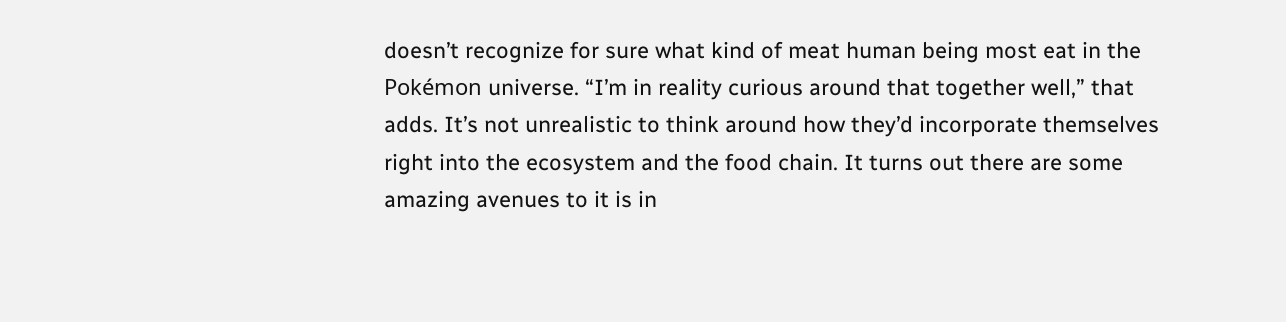doesn’t recognize for sure what kind of meat human being most eat in the Pokémon universe. “I’m in reality curious around that together well,” that adds. It’s not unrealistic to think around how they’d incorporate themselves right into the ecosystem and the food chain. It turns out there are some amazing avenues to it is in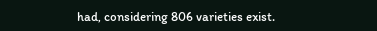had, considering 806 varieties exist.